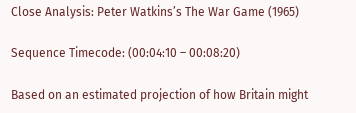Close Analysis: Peter Watkins’s The War Game (1965)

Sequence Timecode: (00:04:10 – 00:08:20)

Based on an estimated projection of how Britain might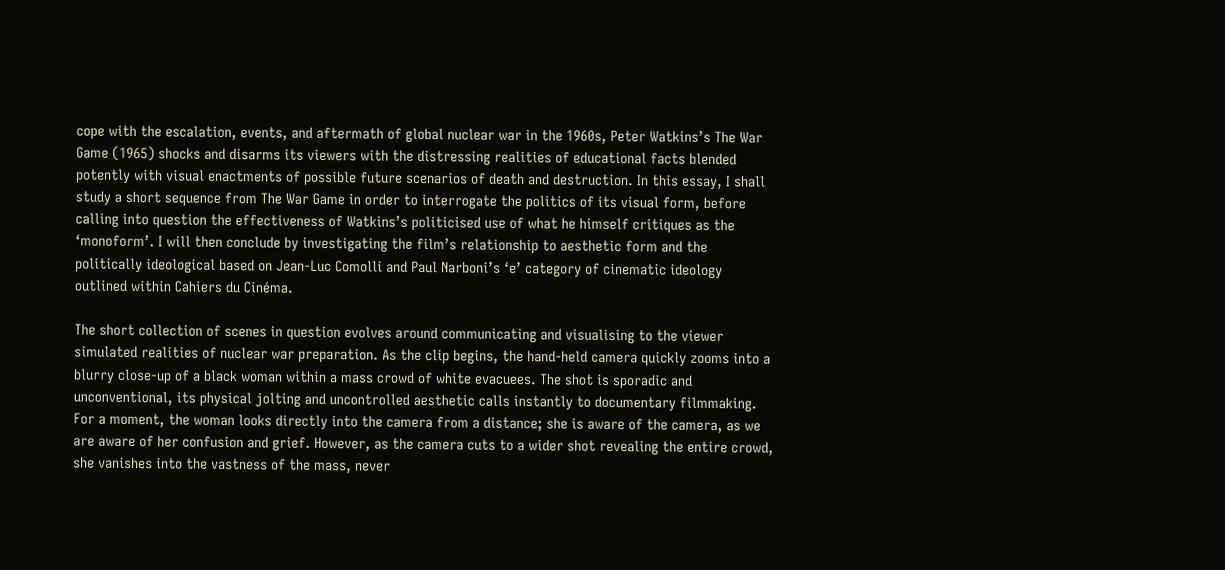cope with the escalation, events, and aftermath of global nuclear war in the 1960s, Peter Watkins’s The War Game (1965) shocks and disarms its viewers with the distressing realities of educational facts blended potently with visual enactments of possible future scenarios of death and destruction. In this essay, I shall study a short sequence from The War Game in order to interrogate the politics of its visual form, before calling into question the effectiveness of Watkins’s politicised use of what he himself critiques as the ‘monoform’. I will then conclude by investigating the film’s relationship to aesthetic form and the politically ideological based on Jean-Luc Comolli and Paul Narboni’s ‘e’ category of cinematic ideology outlined within Cahiers du Cinéma.

The short collection of scenes in question evolves around communicating and visualising to the viewer simulated realities of nuclear war preparation. As the clip begins, the hand-held camera quickly zooms into a blurry close-up of a black woman within a mass crowd of white evacuees. The shot is sporadic and unconventional, its physical jolting and uncontrolled aesthetic calls instantly to documentary filmmaking. For a moment, the woman looks directly into the camera from a distance; she is aware of the camera, as we are aware of her confusion and grief. However, as the camera cuts to a wider shot revealing the entire crowd, she vanishes into the vastness of the mass, never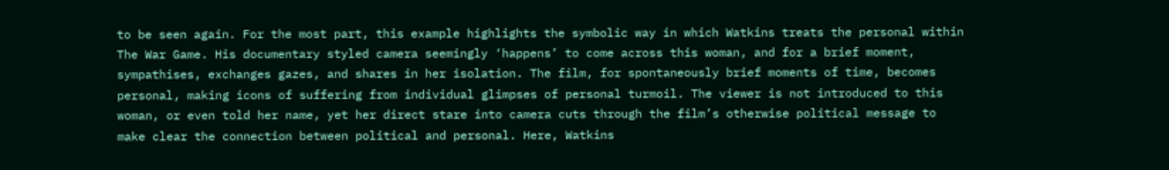to be seen again. For the most part, this example highlights the symbolic way in which Watkins treats the personal within The War Game. His documentary styled camera seemingly ‘happens’ to come across this woman, and for a brief moment, sympathises, exchanges gazes, and shares in her isolation. The film, for spontaneously brief moments of time, becomes personal, making icons of suffering from individual glimpses of personal turmoil. The viewer is not introduced to this woman, or even told her name, yet her direct stare into camera cuts through the film’s otherwise political message to make clear the connection between political and personal. Here, Watkins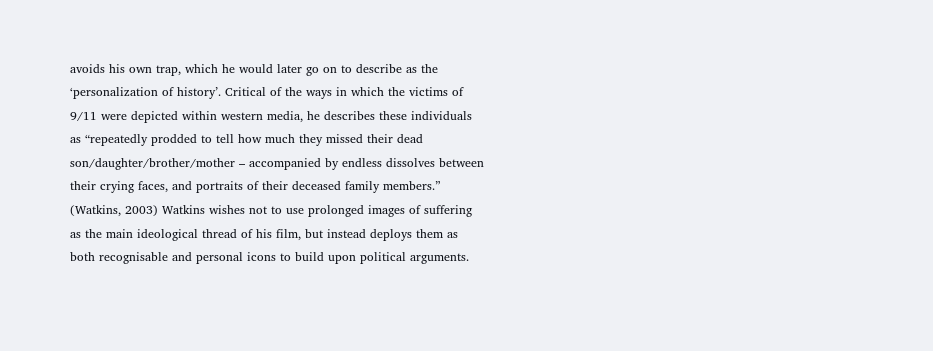avoids his own trap, which he would later go on to describe as the ‘personalization of history’. Critical of the ways in which the victims of 9/11 were depicted within western media, he describes these individuals as “repeatedly prodded to tell how much they missed their dead son/daughter/brother/mother – accompanied by endless dissolves between their crying faces, and portraits of their deceased family members.” (Watkins, 2003) Watkins wishes not to use prolonged images of suffering as the main ideological thread of his film, but instead deploys them as both recognisable and personal icons to build upon political arguments.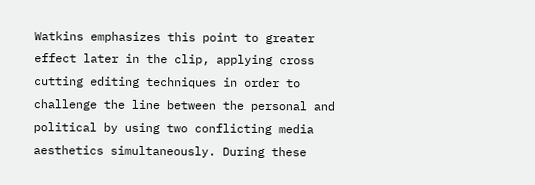Watkins emphasizes this point to greater effect later in the clip, applying cross cutting editing techniques in order to challenge the line between the personal and political by using two conflicting media aesthetics simultaneously. During these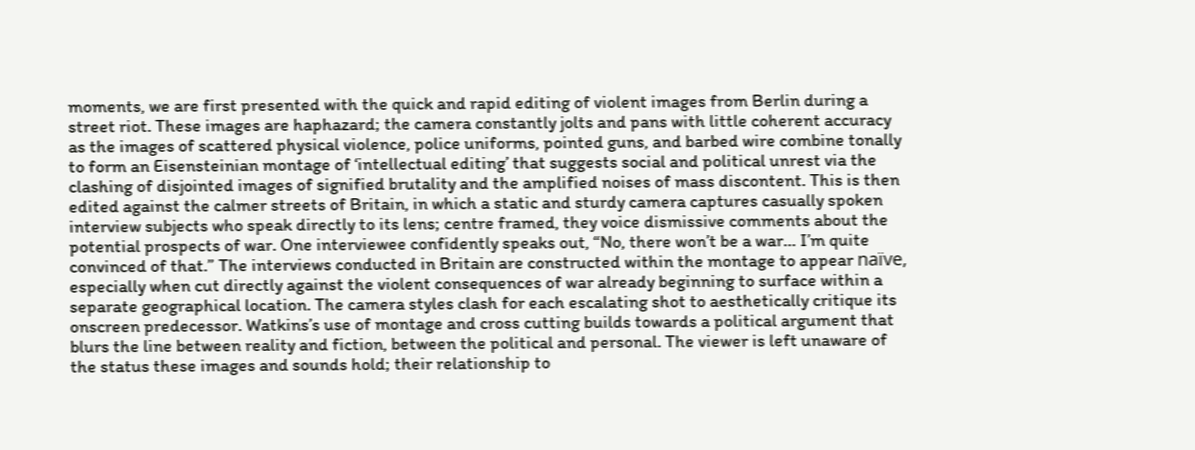moments, we are first presented with the quick and rapid editing of violent images from Berlin during a street riot. These images are haphazard; the camera constantly jolts and pans with little coherent accuracy as the images of scattered physical violence, police uniforms, pointed guns, and barbed wire combine tonally to form an Eisensteinian montage of ‘intellectual editing’ that suggests social and political unrest via the clashing of disjointed images of signified brutality and the amplified noises of mass discontent. This is then edited against the calmer streets of Britain, in which a static and sturdy camera captures casually spoken interview subjects who speak directly to its lens; centre framed, they voice dismissive comments about the potential prospects of war. One interviewee confidently speaks out, “No, there won’t be a war… I’m quite convinced of that.” The interviews conducted in Britain are constructed within the montage to appear naïve, especially when cut directly against the violent consequences of war already beginning to surface within a separate geographical location. The camera styles clash for each escalating shot to aesthetically critique its onscreen predecessor. Watkins’s use of montage and cross cutting builds towards a political argument that blurs the line between reality and fiction, between the political and personal. The viewer is left unaware of the status these images and sounds hold; their relationship to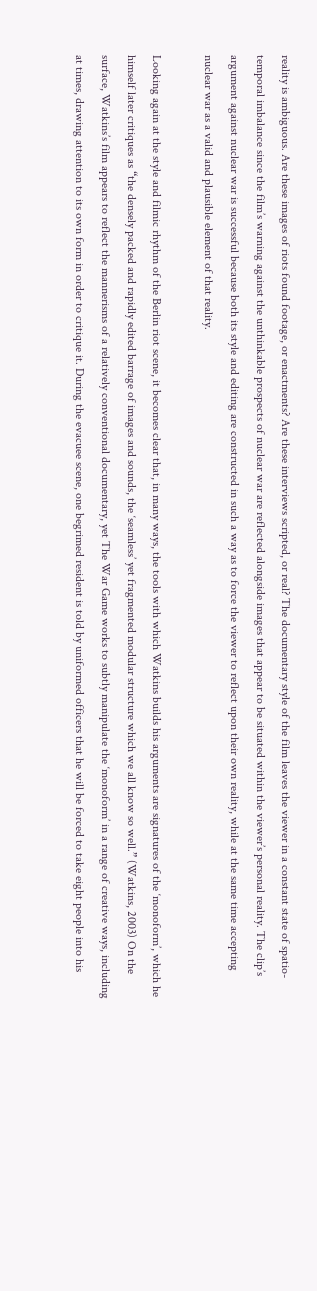reality is ambiguous. Are these images of riots found footage, or enactments? Are these interviews scripted, or real? The documentary style of the film leaves the viewer in a constant state of spatio-temporal imbalance since the film’s warning against the unthinkable prospects of nuclear war are reflected alongside images that appear to be situated within the viewer’s personal reality. The clip’s argument against nuclear war is successful because both its style and editing are constructed in such a way as to force the viewer to reflect upon their own reality, while at the same time accepting nuclear war as a valid and plausible element of that reality.

Looking again at the style and filmic rhythm of the Berlin riot scene, it becomes clear that, in many ways, the tools with which Watkins builds his arguments are signatures of the ‘monoform’, which he himself later critiques as “the densely packed and rapidly edited barrage of images and sounds, the ‘seamless’ yet fragmented modular structure which we all know so well.” (Watkins, 2003) On the surface, Watkins’s film appears to reflect the mannerisms of a relatively conventional documentary, yet The War Game works to subtly manipulate the ‘monoform’ in a range of creative ways, including at times, drawing attention to its own form in order to critique it. During the evacuee scene, one begrimed resident is told by uniformed officers that he will be forced to take eight people into his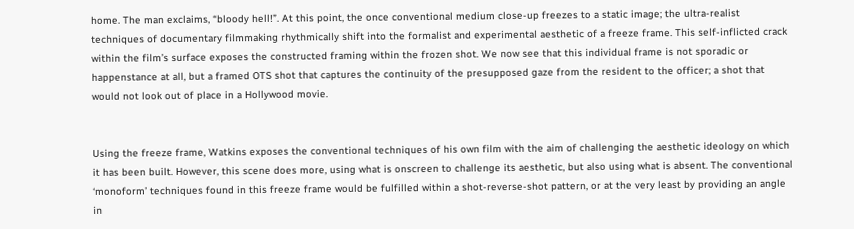home. The man exclaims, “bloody hell!”. At this point, the once conventional medium close-up freezes to a static image; the ultra-realist techniques of documentary filmmaking rhythmically shift into the formalist and experimental aesthetic of a freeze frame. This self-inflicted crack within the film’s surface exposes the constructed framing within the frozen shot. We now see that this individual frame is not sporadic or happenstance at all, but a framed OTS shot that captures the continuity of the presupposed gaze from the resident to the officer; a shot that would not look out of place in a Hollywood movie.


Using the freeze frame, Watkins exposes the conventional techniques of his own film with the aim of challenging the aesthetic ideology on which it has been built. However, this scene does more, using what is onscreen to challenge its aesthetic, but also using what is absent. The conventional ‘monoform’ techniques found in this freeze frame would be fulfilled within a shot-reverse-shot pattern, or at the very least by providing an angle in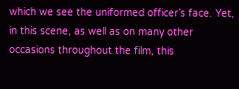which we see the uniformed officer’s face. Yet, in this scene, as well as on many other occasions throughout the film, this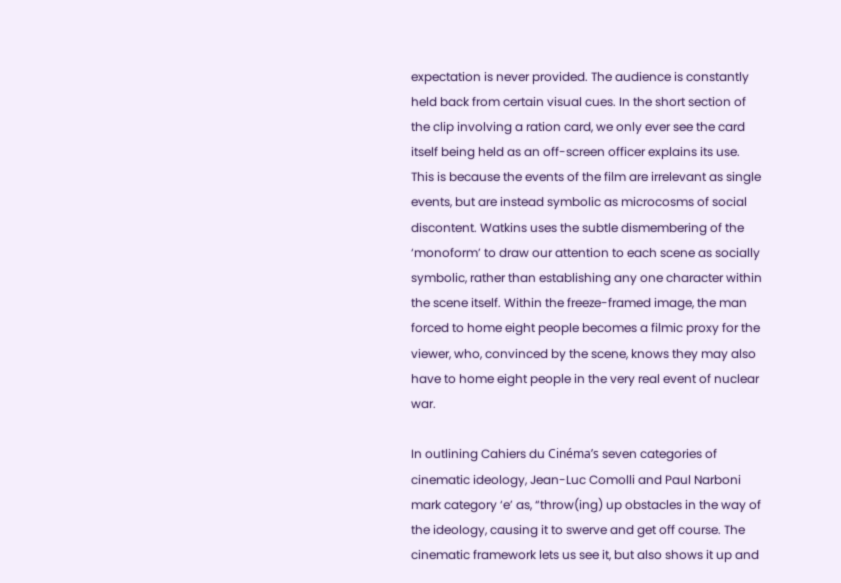expectation is never provided. The audience is constantly held back from certain visual cues. In the short section of the clip involving a ration card, we only ever see the card itself being held as an off-screen officer explains its use. This is because the events of the film are irrelevant as single events, but are instead symbolic as microcosms of social discontent. Watkins uses the subtle dismembering of the ‘monoform’ to draw our attention to each scene as socially symbolic, rather than establishing any one character within the scene itself. Within the freeze-framed image, the man forced to home eight people becomes a filmic proxy for the viewer, who, convinced by the scene, knows they may also have to home eight people in the very real event of nuclear war.

In outlining Cahiers du Cinéma’s seven categories of cinematic ideology, Jean-Luc Comolli and Paul Narboni mark category ‘e’ as, “throw(ing) up obstacles in the way of the ideology, causing it to swerve and get off course. The cinematic framework lets us see it, but also shows it up and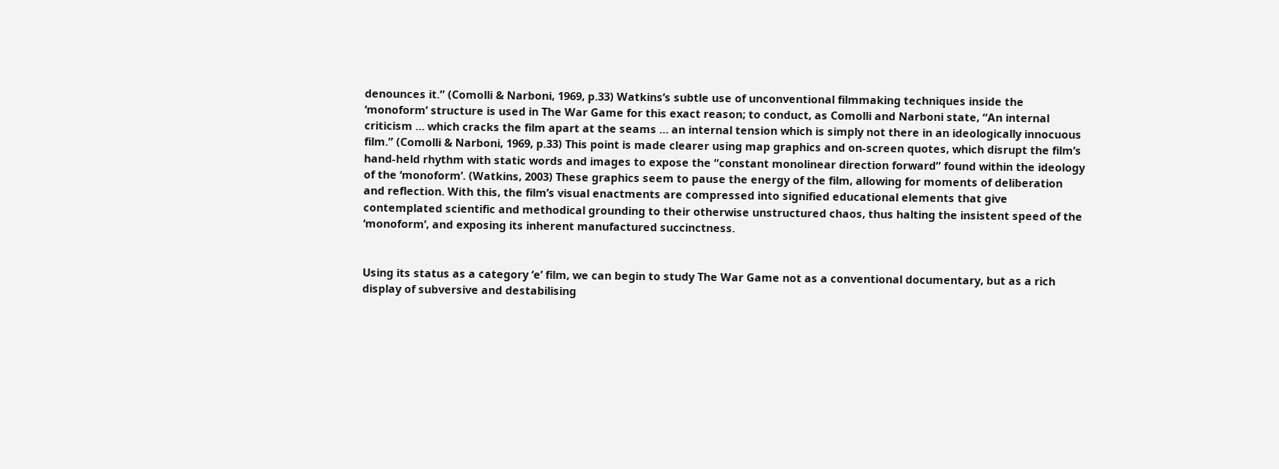denounces it.” (Comolli & Narboni, 1969, p.33) Watkins’s subtle use of unconventional filmmaking techniques inside the ‘monoform’ structure is used in The War Game for this exact reason; to conduct, as Comolli and Narboni state, “An internal criticism … which cracks the film apart at the seams … an internal tension which is simply not there in an ideologically innocuous film.” (Comolli & Narboni, 1969, p.33) This point is made clearer using map graphics and on-screen quotes, which disrupt the film’s hand-held rhythm with static words and images to expose the “constant monolinear direction forward” found within the ideology of the ‘monoform’. (Watkins, 2003) These graphics seem to pause the energy of the film, allowing for moments of deliberation and reflection. With this, the film’s visual enactments are compressed into signified educational elements that give contemplated scientific and methodical grounding to their otherwise unstructured chaos, thus halting the insistent speed of the ‘monoform’, and exposing its inherent manufactured succinctness.


Using its status as a category ‘e’ film, we can begin to study The War Game not as a conventional documentary, but as a rich display of subversive and destabilising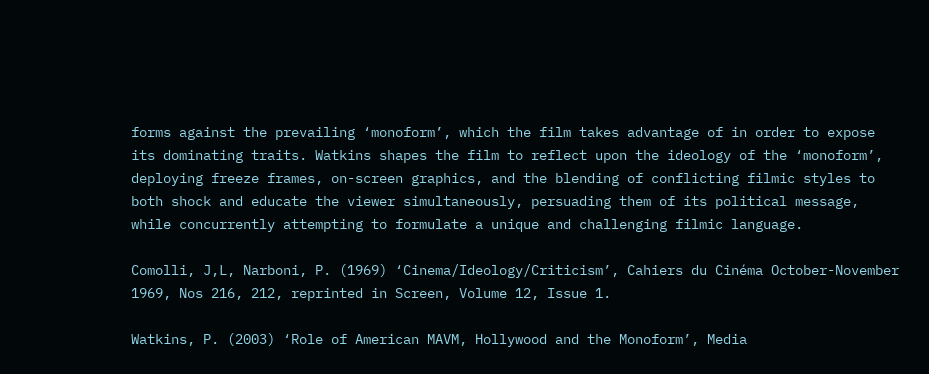forms against the prevailing ‘monoform’, which the film takes advantage of in order to expose its dominating traits. Watkins shapes the film to reflect upon the ideology of the ‘monoform’, deploying freeze frames, on-screen graphics, and the blending of conflicting filmic styles to both shock and educate the viewer simultaneously, persuading them of its political message, while concurrently attempting to formulate a unique and challenging filmic language.

Comolli, J,L, Narboni, P. (1969) ‘Cinema/Ideology/Criticism’, Cahiers du Cinéma October-November 1969, Nos 216, 212, reprinted in Screen, Volume 12, Issue 1.

Watkins, P. (2003) ‘Role of American MAVM, Hollywood and the Monoform’, Media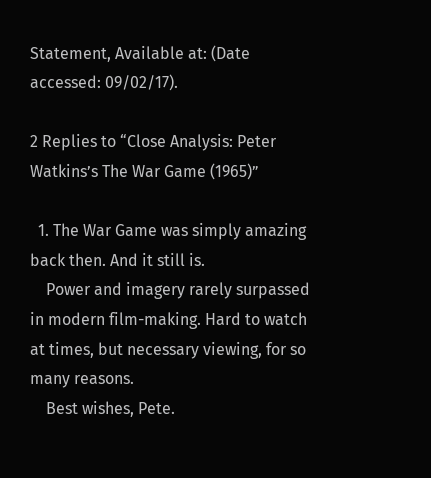Statement, Available at: (Date accessed: 09/02/17).

2 Replies to “Close Analysis: Peter Watkins’s The War Game (1965)”

  1. The War Game was simply amazing back then. And it still is.
    Power and imagery rarely surpassed in modern film-making. Hard to watch at times, but necessary viewing, for so many reasons.
    Best wishes, Pete.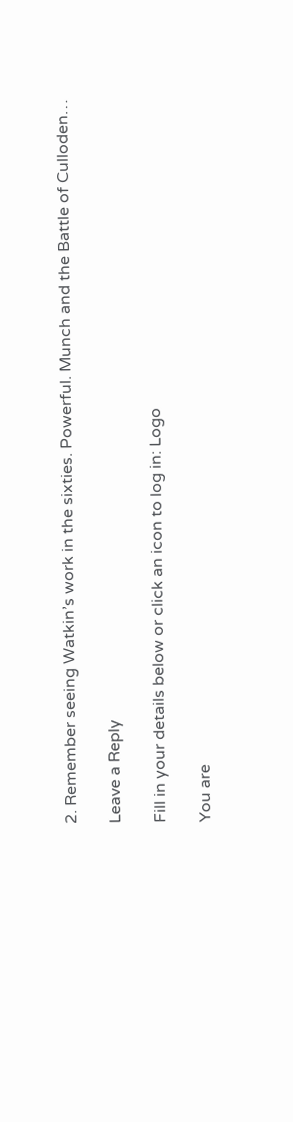2. Remember seeing Watkin’s work in the sixties. Powerful. Munch and the Battle of Culloden…

Leave a Reply

Fill in your details below or click an icon to log in: Logo

You are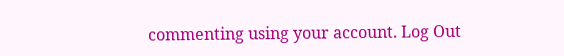commenting using your account. Log Out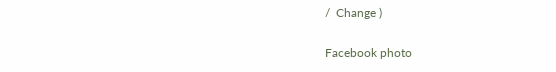/  Change )

Facebook photo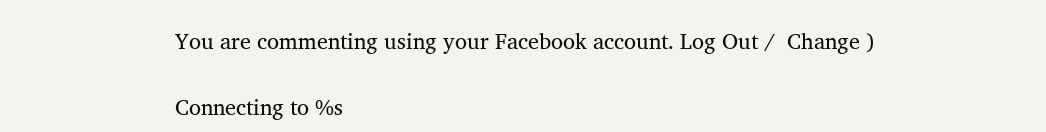You are commenting using your Facebook account. Log Out /  Change )

Connecting to %s